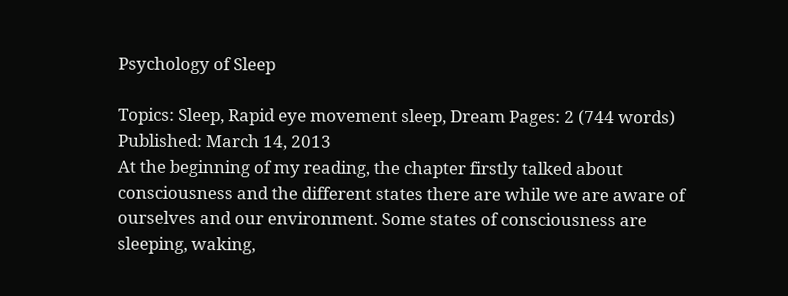Psychology of Sleep

Topics: Sleep, Rapid eye movement sleep, Dream Pages: 2 (744 words) Published: March 14, 2013
At the beginning of my reading, the chapter firstly talked about consciousness and the different states there are while we are aware of ourselves and our environment. Some states of consciousness are sleeping, waking,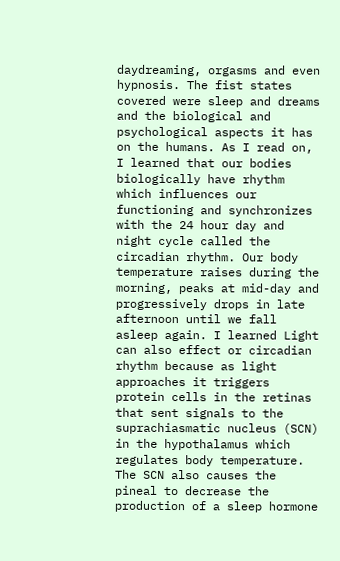daydreaming, orgasms and even hypnosis. The fist states covered were sleep and dreams and the biological and psychological aspects it has on the humans. As I read on, I learned that our bodies biologically have rhythm which influences our functioning and synchronizes with the 24 hour day and night cycle called the circadian rhythm. Our body temperature raises during the morning, peaks at mid-day and progressively drops in late afternoon until we fall asleep again. I learned Light can also effect or circadian rhythm because as light approaches it triggers protein cells in the retinas that sent signals to the suprachiasmatic nucleus (SCN) in the hypothalamus which regulates body temperature. The SCN also causes the pineal to decrease the production of a sleep hormone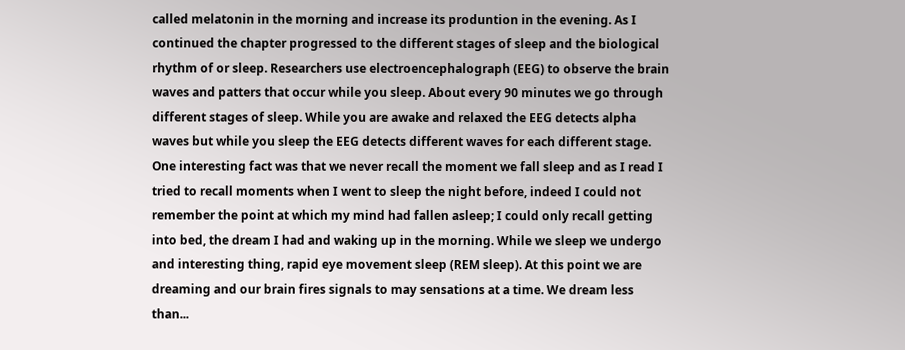called melatonin in the morning and increase its produntion in the evening. As I continued the chapter progressed to the different stages of sleep and the biological rhythm of or sleep. Researchers use electroencephalograph (EEG) to observe the brain waves and patters that occur while you sleep. About every 90 minutes we go through different stages of sleep. While you are awake and relaxed the EEG detects alpha waves but while you sleep the EEG detects different waves for each different stage. One interesting fact was that we never recall the moment we fall sleep and as I read I tried to recall moments when I went to sleep the night before, indeed I could not remember the point at which my mind had fallen asleep; I could only recall getting into bed, the dream I had and waking up in the morning. While we sleep we undergo and interesting thing, rapid eye movement sleep (REM sleep). At this point we are dreaming and our brain fires signals to may sensations at a time. We dream less than...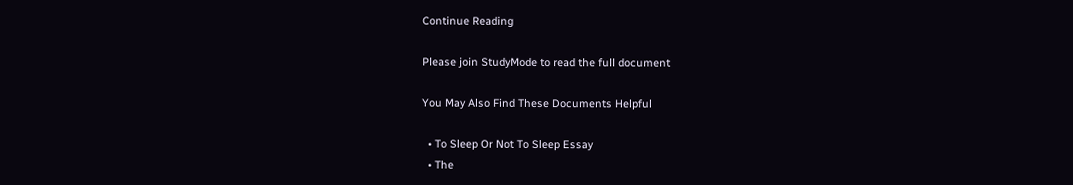Continue Reading

Please join StudyMode to read the full document

You May Also Find These Documents Helpful

  • To Sleep Or Not To Sleep Essay
  • The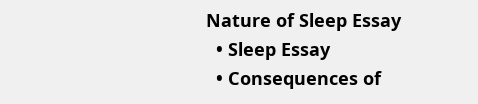Nature of Sleep Essay
  • Sleep Essay
  • Consequences of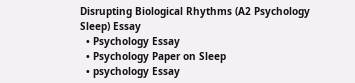Disrupting Biological Rhythms (A2 Psychology Sleep) Essay
  • Psychology Essay
  • Psychology Paper on Sleep
  • psychology Essay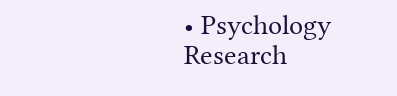• Psychology Research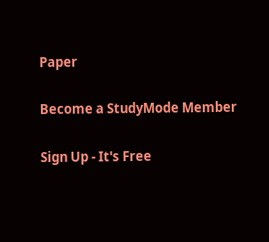Paper

Become a StudyMode Member

Sign Up - It's Free